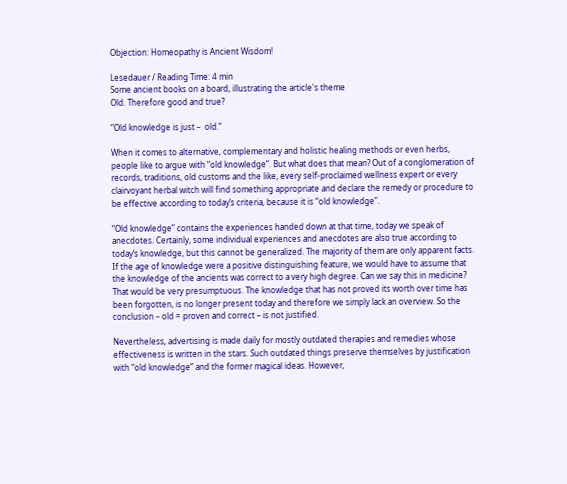Objection: Homeopathy is Ancient Wisdom!

Lesedauer / Reading Time: 4 min
Some ancient books on a board, illustrating the article's theme
Old. Therefore good and true?

“Old knowledge is just –  old.”

When it comes to alternative, complementary and holistic healing methods or even herbs, people like to argue with “old knowledge”. But what does that mean? Out of a conglomeration of records, traditions, old customs and the like, every self-proclaimed wellness expert or every clairvoyant herbal witch will find something appropriate and declare the remedy or procedure to be effective according to today’s criteria, because it is “old knowledge”.

“Old knowledge” contains the experiences handed down at that time, today we speak of anecdotes. Certainly, some individual experiences and anecdotes are also true according to today’s knowledge, but this cannot be generalized. The majority of them are only apparent facts. If the age of knowledge were a positive distinguishing feature, we would have to assume that the knowledge of the ancients was correct to a very high degree. Can we say this in medicine? That would be very presumptuous. The knowledge that has not proved its worth over time has been forgotten, is no longer present today and therefore we simply lack an overview. So the conclusion – old = proven and correct – is not justified.

Nevertheless, advertising is made daily for mostly outdated therapies and remedies whose effectiveness is written in the stars. Such outdated things preserve themselves by justification with “old knowledge” and the former magical ideas. However,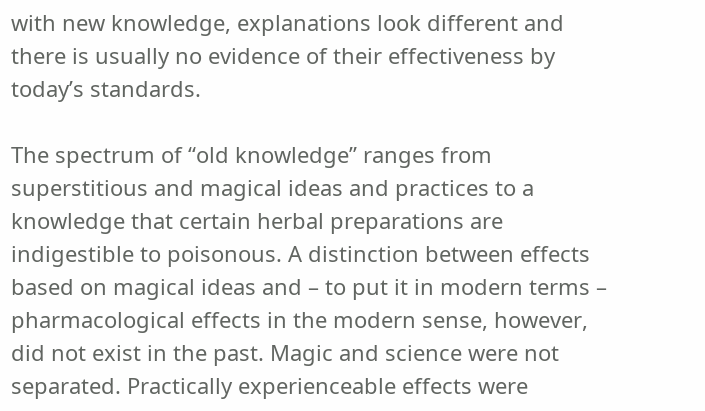with new knowledge, explanations look different and there is usually no evidence of their effectiveness by today’s standards.

The spectrum of “old knowledge” ranges from superstitious and magical ideas and practices to a knowledge that certain herbal preparations are indigestible to poisonous. A distinction between effects based on magical ideas and – to put it in modern terms – pharmacological effects in the modern sense, however, did not exist in the past. Magic and science were not separated. Practically experienceable effects were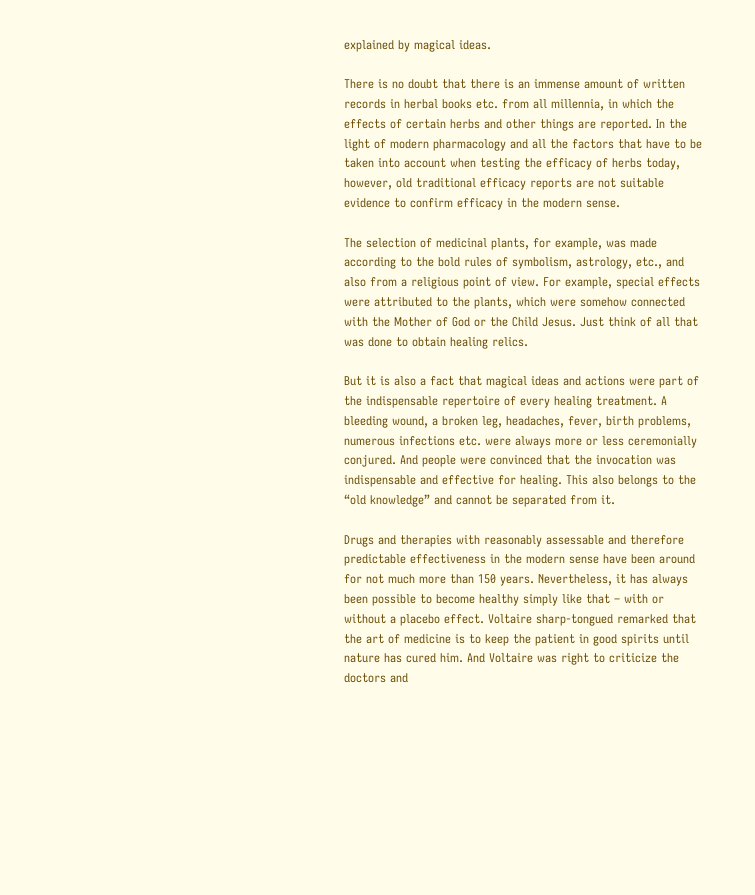explained by magical ideas.

There is no doubt that there is an immense amount of written records in herbal books etc. from all millennia, in which the effects of certain herbs and other things are reported. In the light of modern pharmacology and all the factors that have to be taken into account when testing the efficacy of herbs today, however, old traditional efficacy reports are not suitable evidence to confirm efficacy in the modern sense.

The selection of medicinal plants, for example, was made according to the bold rules of symbolism, astrology, etc., and also from a religious point of view. For example, special effects were attributed to the plants, which were somehow connected with the Mother of God or the Child Jesus. Just think of all that was done to obtain healing relics.

But it is also a fact that magical ideas and actions were part of the indispensable repertoire of every healing treatment. A bleeding wound, a broken leg, headaches, fever, birth problems, numerous infections etc. were always more or less ceremonially conjured. And people were convinced that the invocation was indispensable and effective for healing. This also belongs to the “old knowledge” and cannot be separated from it.

Drugs and therapies with reasonably assessable and therefore predictable effectiveness in the modern sense have been around for not much more than 150 years. Nevertheless, it has always been possible to become healthy simply like that – with or without a placebo effect. Voltaire sharp-tongued remarked that the art of medicine is to keep the patient in good spirits until nature has cured him. And Voltaire was right to criticize the doctors and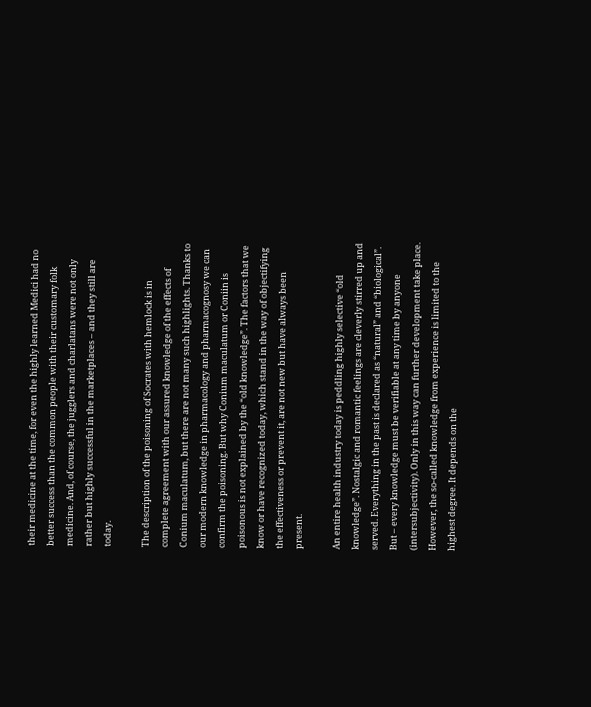their medicine at the time, for even the highly learned Medici had no better success than the common people with their customary folk medicine. And, of course, the jugglers and charlatans were not only rather but highly successful in the marketplaces – and they still are today.

The description of the poisoning of Socrates with hemlock is in complete agreement with our assured knowledge of the effects of Conium maculatum, but there are not many such highlights. Thanks to our modern knowledge in pharmacology and pharmacognosy we can confirm the poisoning. But why Conium maculatum or Coniin is poisonous is not explained by the “old knowledge”. The factors that we know or have recognized today, which stand in the way of objectifying the effectiveness or prevent it, are not new but have always been present.

An entire health industry today is peddling highly selective “old knowledge”. Nostalgic and romantic feelings are cleverly stirred up and served. Everything in the past is declared as “natural” and “biological”. But – every knowledge must be verifiable at any time by anyone (intersubjectivity). Only in this way can further development take place. However, the so-called knowledge from experience is limited to the highest degree. It depends on the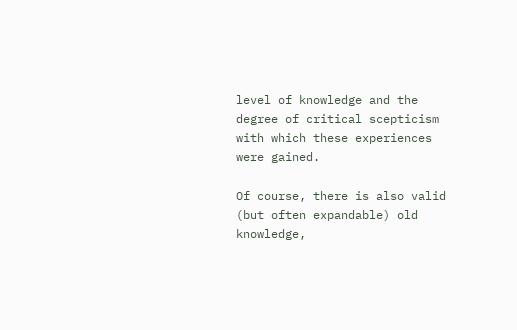level of knowledge and the degree of critical scepticism with which these experiences were gained.

Of course, there is also valid (but often expandable) old knowledge,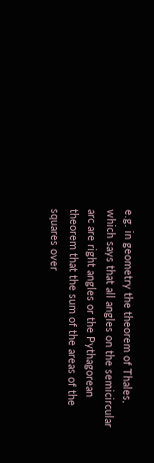e.g. in geometry the theorem of Thales, which says that all angles on the semicircular arc are right angles or the Pythagorean theorem that the sum of the areas of the squares over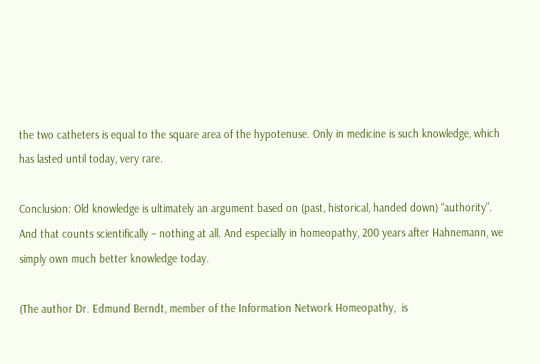the two catheters is equal to the square area of the hypotenuse. Only in medicine is such knowledge, which has lasted until today, very rare.

Conclusion: Old knowledge is ultimately an argument based on (past, historical, handed down) “authority”. And that counts scientifically – nothing at all. And especially in homeopathy, 200 years after Hahnemann, we simply own much better knowledge today.

(The author Dr. Edmund Berndt, member of the Information Network Homeopathy,  is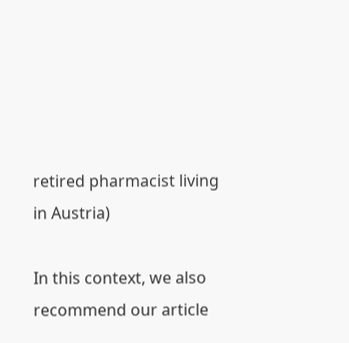retired pharmacist living in Austria)

In this context, we also recommend our article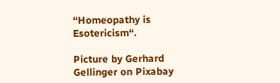“Homeopathy is Esotericism“.

Picture by Gerhard Gellinger on Pixabay